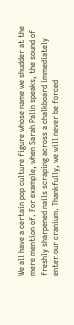We all have a certain pop culture figure whose name we shudder at the mere mention of. For example, when Sarah Palin speaks, the sound of freshly sharpened nails scraping across a chalkboard immediately enter our cranium. Thankfully, we will never be forced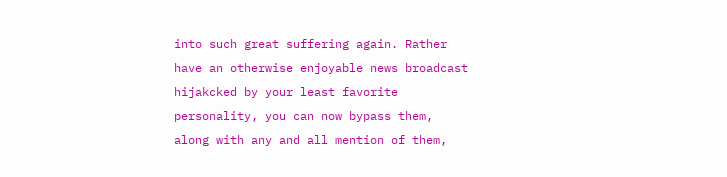into such great suffering again. Rather have an otherwise enjoyable news broadcast hijakcked by your least favorite personality, you can now bypass them, along with any and all mention of them,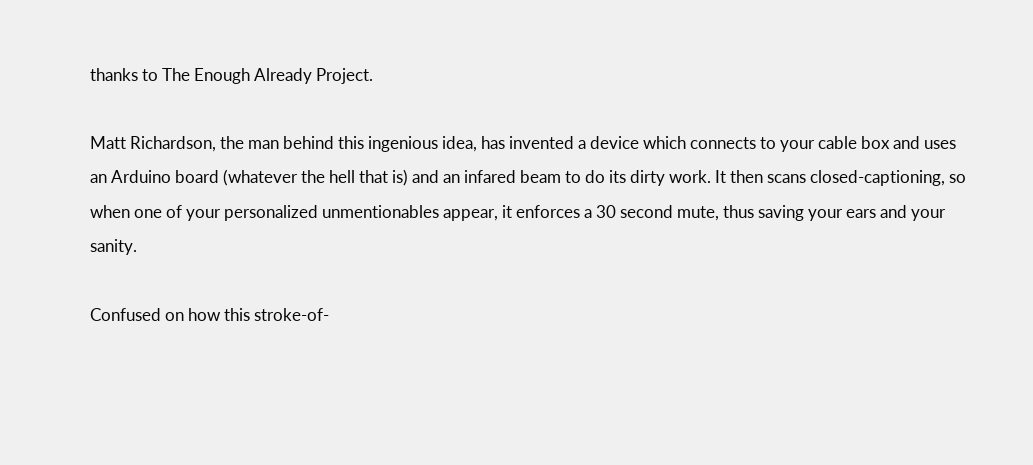thanks to The Enough Already Project.

Matt Richardson, the man behind this ingenious idea, has invented a device which connects to your cable box and uses an Arduino board (whatever the hell that is) and an infared beam to do its dirty work. It then scans closed-captioning, so when one of your personalized unmentionables appear, it enforces a 30 second mute, thus saving your ears and your sanity.

Confused on how this stroke-of-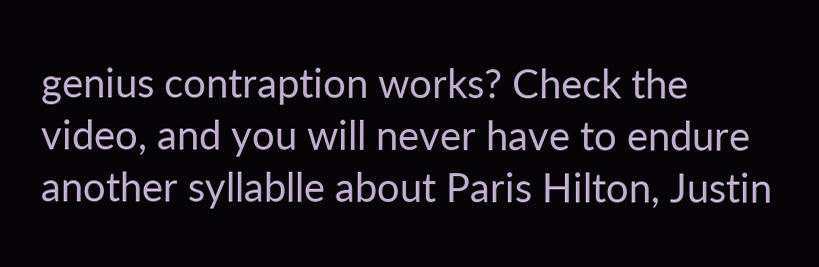genius contraption works? Check the video, and you will never have to endure another syllablle about Paris Hilton, Justin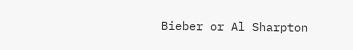Bieber or Al Sharpton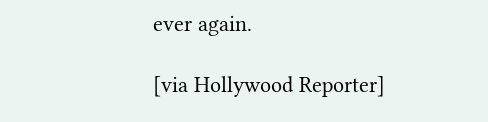ever again.

[via Hollywood Reporter]